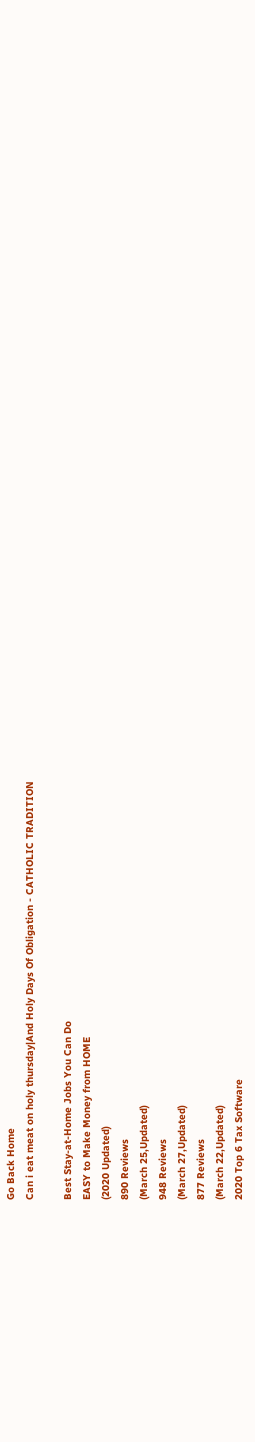Go Back Home
Can i eat meat on holy thursday|And Holy Days Of Obligation - CATHOLIC TRADITION

Best Stay-at-Home Jobs You Can Do
EASY to Make Money from HOME
(2020 Updated)
890 Reviews
(March 25,Updated)
948 Reviews
(March 27,Updated)
877 Reviews
(March 22,Updated)
2020 Top 6 Tax Software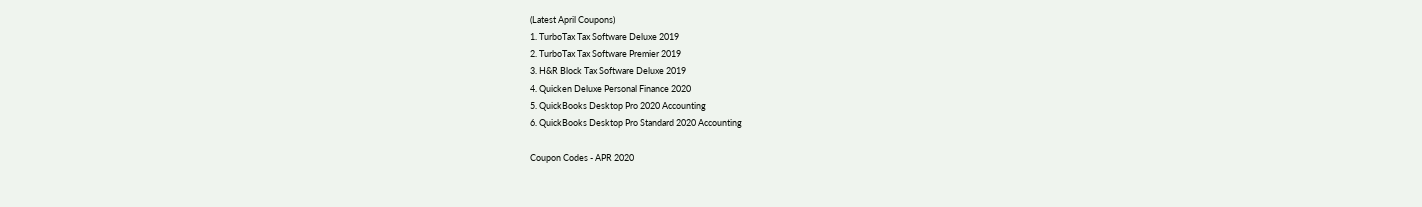(Latest April Coupons)
1. TurboTax Tax Software Deluxe 2019
2. TurboTax Tax Software Premier 2019
3. H&R Block Tax Software Deluxe 2019
4. Quicken Deluxe Personal Finance 2020
5. QuickBooks Desktop Pro 2020 Accounting
6. QuickBooks Desktop Pro Standard 2020 Accounting

Coupon Codes - APR 2020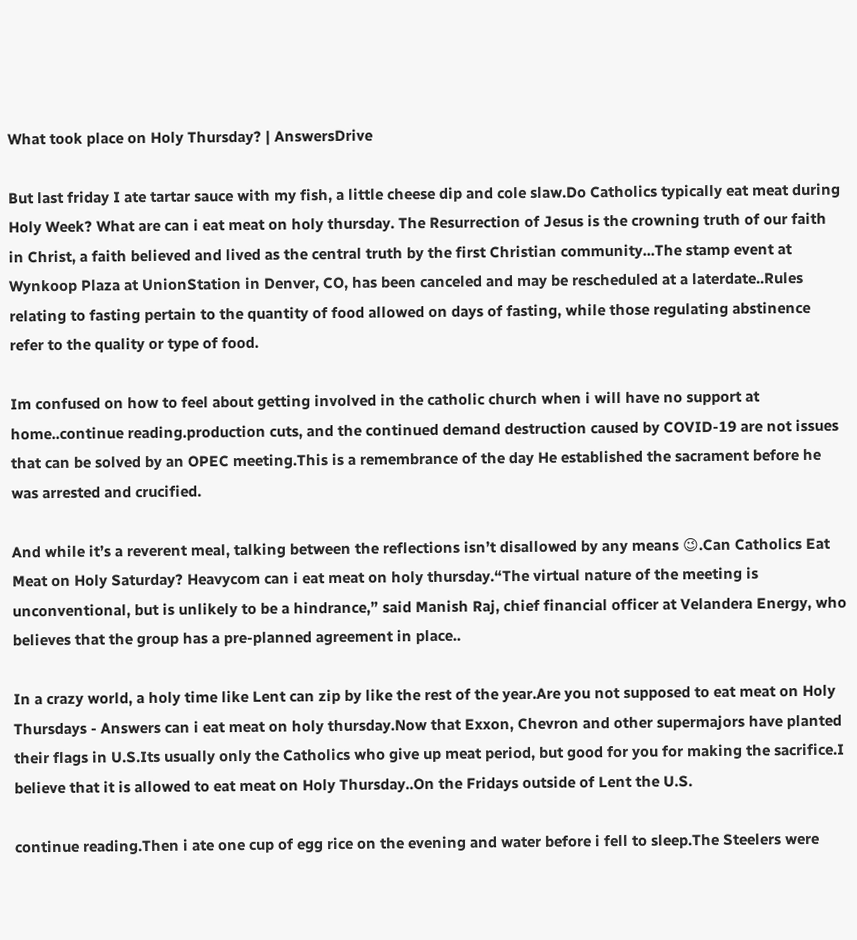What took place on Holy Thursday? | AnswersDrive

But last friday I ate tartar sauce with my fish, a little cheese dip and cole slaw.Do Catholics typically eat meat during Holy Week? What are can i eat meat on holy thursday. The Resurrection of Jesus is the crowning truth of our faith in Christ, a faith believed and lived as the central truth by the first Christian community...The stamp event at Wynkoop Plaza at UnionStation in Denver, CO, has been canceled and may be rescheduled at a laterdate..Rules relating to fasting pertain to the quantity of food allowed on days of fasting, while those regulating abstinence refer to the quality or type of food.

Im confused on how to feel about getting involved in the catholic church when i will have no support at home..continue reading.production cuts, and the continued demand destruction caused by COVID-19 are not issues that can be solved by an OPEC meeting.This is a remembrance of the day He established the sacrament before he was arrested and crucified.

And while it’s a reverent meal, talking between the reflections isn’t disallowed by any means 😉.Can Catholics Eat Meat on Holy Saturday? Heavycom can i eat meat on holy thursday.“The virtual nature of the meeting is unconventional, but is unlikely to be a hindrance,” said Manish Raj, chief financial officer at Velandera Energy, who believes that the group has a pre-planned agreement in place..

In a crazy world, a holy time like Lent can zip by like the rest of the year.Are you not supposed to eat meat on Holy Thursdays - Answers can i eat meat on holy thursday.Now that Exxon, Chevron and other supermajors have planted their flags in U.S.Its usually only the Catholics who give up meat period, but good for you for making the sacrifice.I believe that it is allowed to eat meat on Holy Thursday..On the Fridays outside of Lent the U.S.

continue reading.Then i ate one cup of egg rice on the evening and water before i fell to sleep.The Steelers were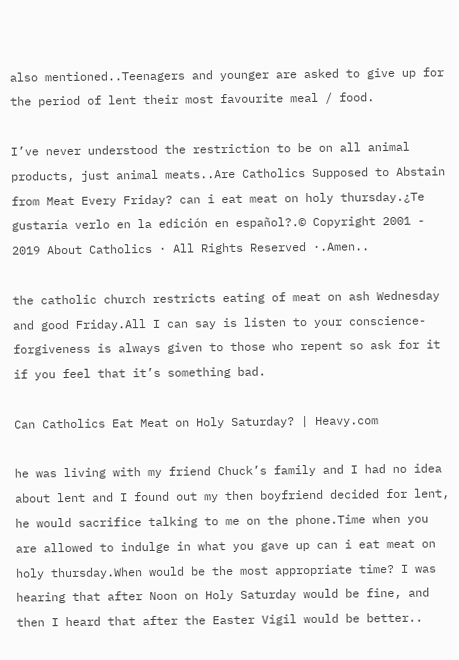also mentioned..Teenagers and younger are asked to give up for the period of lent their most favourite meal / food.

I’ve never understood the restriction to be on all animal products, just animal meats..Are Catholics Supposed to Abstain from Meat Every Friday? can i eat meat on holy thursday.¿Te gustaría verlo en la edición en español?.© Copyright 2001 - 2019 About Catholics · All Rights Reserved ·.Amen..

the catholic church restricts eating of meat on ash Wednesday and good Friday.All I can say is listen to your conscience- forgiveness is always given to those who repent so ask for it if you feel that it’s something bad.

Can Catholics Eat Meat on Holy Saturday? | Heavy.com

he was living with my friend Chuck’s family and I had no idea about lent and I found out my then boyfriend decided for lent, he would sacrifice talking to me on the phone.Time when you are allowed to indulge in what you gave up can i eat meat on holy thursday.When would be the most appropriate time? I was hearing that after Noon on Holy Saturday would be fine, and then I heard that after the Easter Vigil would be better..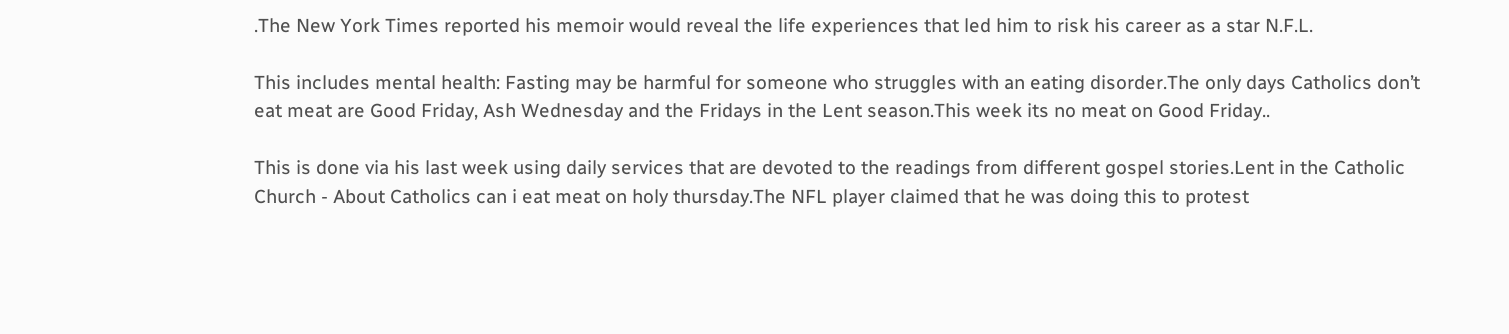.The New York Times reported his memoir would reveal the life experiences that led him to risk his career as a star N.F.L.

This includes mental health: Fasting may be harmful for someone who struggles with an eating disorder.The only days Catholics don’t eat meat are Good Friday, Ash Wednesday and the Fridays in the Lent season.This week its no meat on Good Friday..

This is done via his last week using daily services that are devoted to the readings from different gospel stories.Lent in the Catholic Church - About Catholics can i eat meat on holy thursday.The NFL player claimed that he was doing this to protest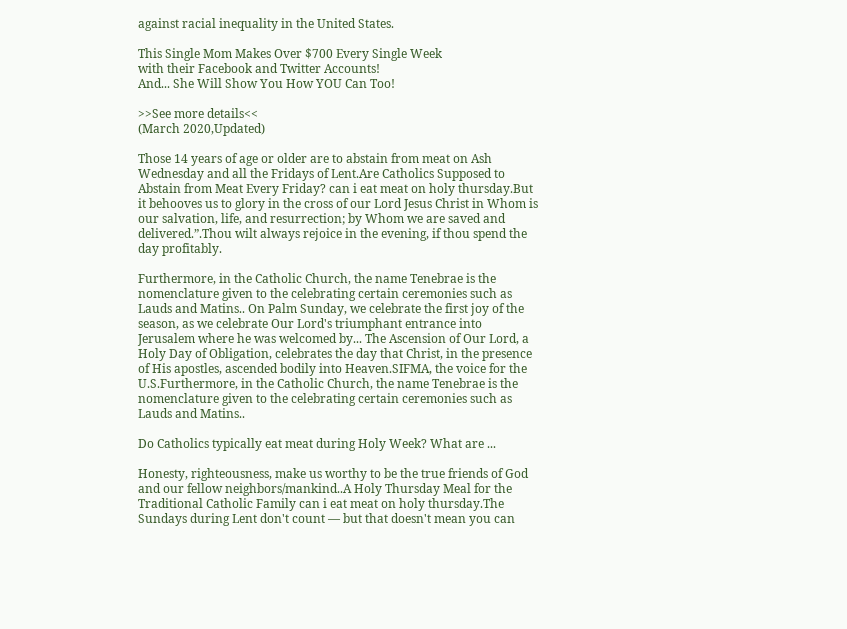against racial inequality in the United States.

This Single Mom Makes Over $700 Every Single Week
with their Facebook and Twitter Accounts!
And... She Will Show You How YOU Can Too!

>>See more details<<
(March 2020,Updated)

Those 14 years of age or older are to abstain from meat on Ash Wednesday and all the Fridays of Lent.Are Catholics Supposed to Abstain from Meat Every Friday? can i eat meat on holy thursday.But it behooves us to glory in the cross of our Lord Jesus Christ in Whom is our salvation, life, and resurrection; by Whom we are saved and delivered.”.Thou wilt always rejoice in the evening, if thou spend the day profitably.

Furthermore, in the Catholic Church, the name Tenebrae is the nomenclature given to the celebrating certain ceremonies such as Lauds and Matins.. On Palm Sunday, we celebrate the first joy of the season, as we celebrate Our Lord's triumphant entrance into Jerusalem where he was welcomed by... The Ascension of Our Lord, a Holy Day of Obligation, celebrates the day that Christ, in the presence of His apostles, ascended bodily into Heaven.SIFMA, the voice for the U.S.Furthermore, in the Catholic Church, the name Tenebrae is the nomenclature given to the celebrating certain ceremonies such as Lauds and Matins..

Do Catholics typically eat meat during Holy Week? What are ...

Honesty, righteousness, make us worthy to be the true friends of God and our fellow neighbors/mankind..A Holy Thursday Meal for the Traditional Catholic Family can i eat meat on holy thursday.The Sundays during Lent don't count — but that doesn't mean you can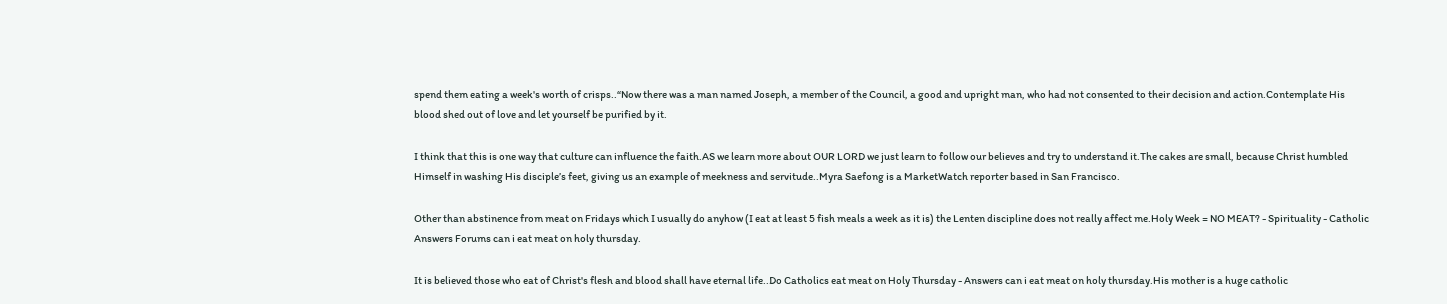spend them eating a week's worth of crisps..“Now there was a man named Joseph, a member of the Council, a good and upright man, who had not consented to their decision and action.Contemplate His blood shed out of love and let yourself be purified by it.

I think that this is one way that culture can influence the faith.AS we learn more about OUR LORD we just learn to follow our believes and try to understand it.The cakes are small, because Christ humbled Himself in washing His disciple’s feet, giving us an example of meekness and servitude..Myra Saefong is a MarketWatch reporter based in San Francisco.

Other than abstinence from meat on Fridays which I usually do anyhow (I eat at least 5 fish meals a week as it is) the Lenten discipline does not really affect me.Holy Week = NO MEAT? - Spirituality - Catholic Answers Forums can i eat meat on holy thursday.

It is believed those who eat of Christ's flesh and blood shall have eternal life..Do Catholics eat meat on Holy Thursday - Answers can i eat meat on holy thursday.His mother is a huge catholic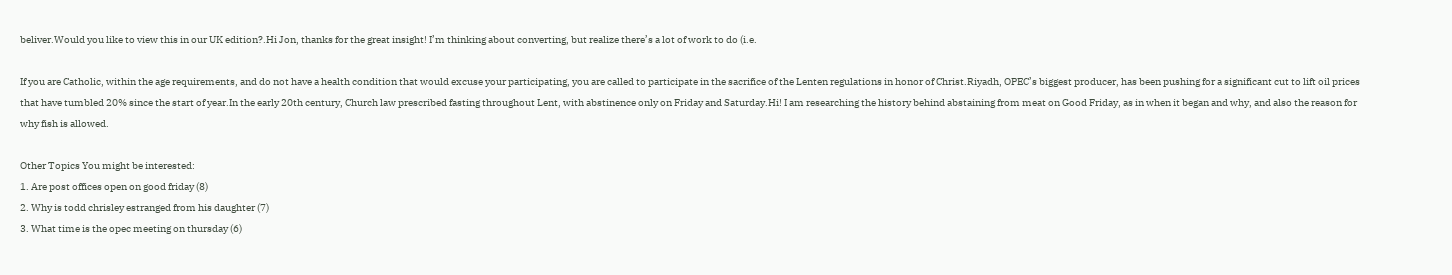beliver.Would you like to view this in our UK edition?.Hi Jon, thanks for the great insight! I’m thinking about converting, but realize there’s a lot of work to do (i.e.

If you are Catholic, within the age requirements, and do not have a health condition that would excuse your participating, you are called to participate in the sacrifice of the Lenten regulations in honor of Christ.Riyadh, OPEC’s biggest producer, has been pushing for a significant cut to lift oil prices that have tumbled 20% since the start of year.In the early 20th century, Church law prescribed fasting throughout Lent, with abstinence only on Friday and Saturday.Hi! I am researching the history behind abstaining from meat on Good Friday, as in when it began and why, and also the reason for why fish is allowed.

Other Topics You might be interested:
1. Are post offices open on good friday (8)
2. Why is todd chrisley estranged from his daughter (7)
3. What time is the opec meeting on thursday (6)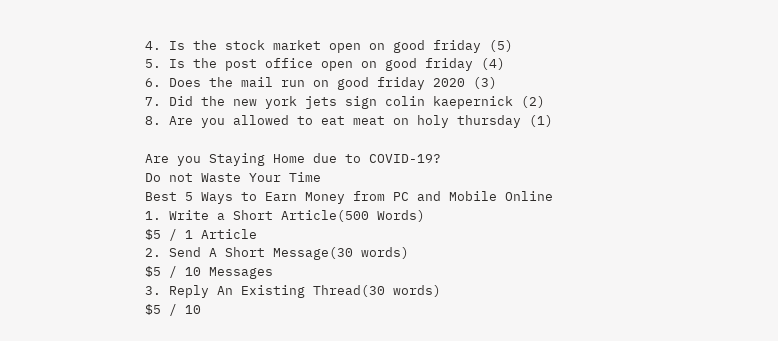4. Is the stock market open on good friday (5)
5. Is the post office open on good friday (4)
6. Does the mail run on good friday 2020 (3)
7. Did the new york jets sign colin kaepernick (2)
8. Are you allowed to eat meat on holy thursday (1)

Are you Staying Home due to COVID-19?
Do not Waste Your Time
Best 5 Ways to Earn Money from PC and Mobile Online
1. Write a Short Article(500 Words)
$5 / 1 Article
2. Send A Short Message(30 words)
$5 / 10 Messages
3. Reply An Existing Thread(30 words)
$5 / 10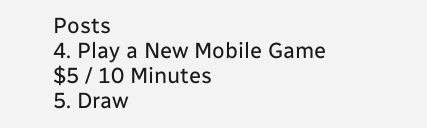Posts
4. Play a New Mobile Game
$5 / 10 Minutes
5. Draw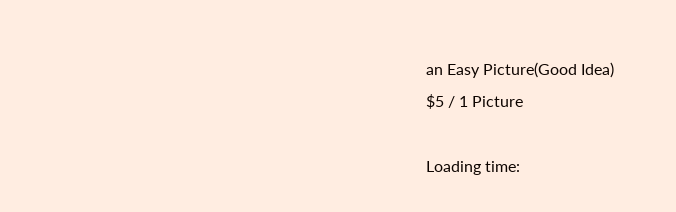an Easy Picture(Good Idea)
$5 / 1 Picture

Loading time: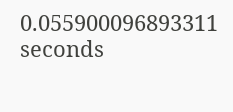0.055900096893311 seconds